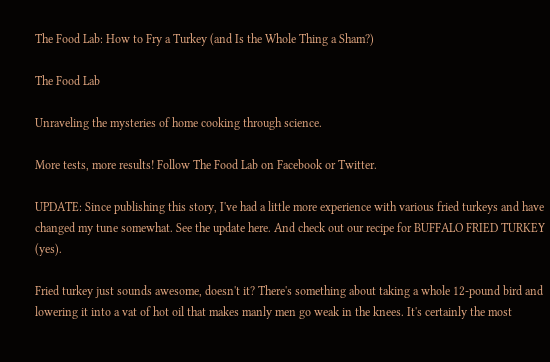The Food Lab: How to Fry a Turkey (and Is the Whole Thing a Sham?)

The Food Lab

Unraveling the mysteries of home cooking through science.

More tests, more results! Follow The Food Lab on Facebook or Twitter.

UPDATE: Since publishing this story, I've had a little more experience with various fried turkeys and have changed my tune somewhat. See the update here. And check out our recipe for BUFFALO FRIED TURKEY (yes).

Fried turkey just sounds awesome, doesn't it? There's something about taking a whole 12-pound bird and lowering it into a vat of hot oil that makes manly men go weak in the knees. It's certainly the most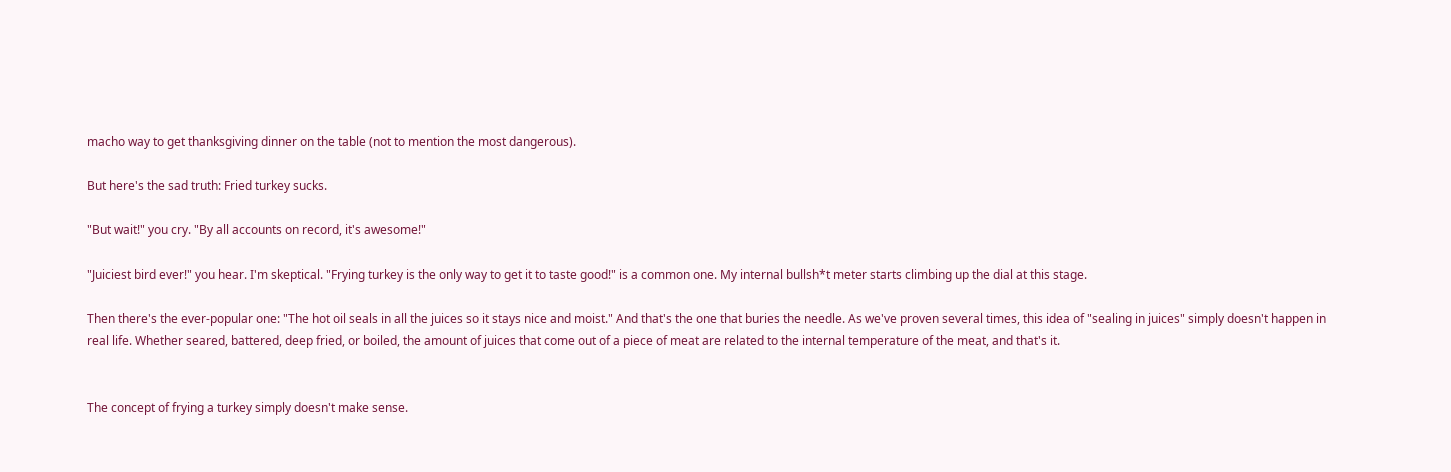macho way to get thanksgiving dinner on the table (not to mention the most dangerous).

But here's the sad truth: Fried turkey sucks.

"But wait!" you cry. "By all accounts on record, it's awesome!"

"Juiciest bird ever!" you hear. I'm skeptical. "Frying turkey is the only way to get it to taste good!" is a common one. My internal bullsh*t meter starts climbing up the dial at this stage.

Then there's the ever-popular one: "The hot oil seals in all the juices so it stays nice and moist." And that's the one that buries the needle. As we've proven several times, this idea of "sealing in juices" simply doesn't happen in real life. Whether seared, battered, deep fried, or boiled, the amount of juices that come out of a piece of meat are related to the internal temperature of the meat, and that's it.


The concept of frying a turkey simply doesn't make sense.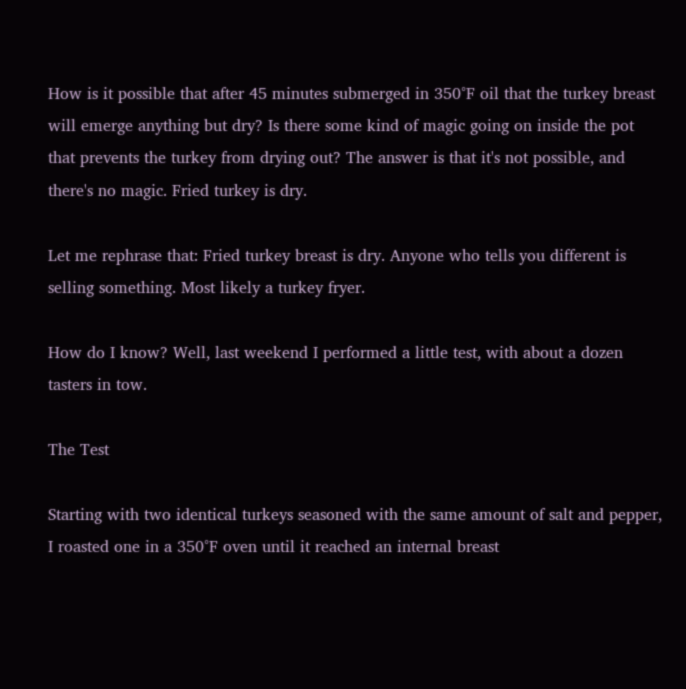How is it possible that after 45 minutes submerged in 350°F oil that the turkey breast will emerge anything but dry? Is there some kind of magic going on inside the pot that prevents the turkey from drying out? The answer is that it's not possible, and there's no magic. Fried turkey is dry.

Let me rephrase that: Fried turkey breast is dry. Anyone who tells you different is selling something. Most likely a turkey fryer.

How do I know? Well, last weekend I performed a little test, with about a dozen tasters in tow.

The Test

Starting with two identical turkeys seasoned with the same amount of salt and pepper, I roasted one in a 350°F oven until it reached an internal breast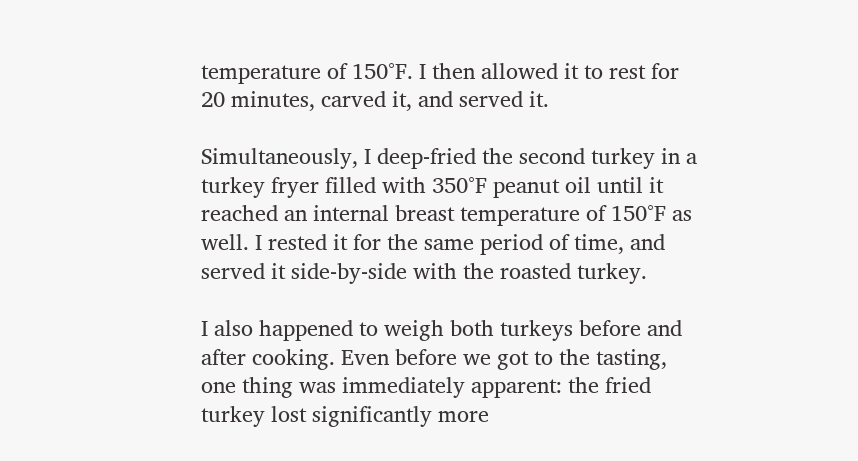temperature of 150°F. I then allowed it to rest for 20 minutes, carved it, and served it.

Simultaneously, I deep-fried the second turkey in a turkey fryer filled with 350°F peanut oil until it reached an internal breast temperature of 150°F as well. I rested it for the same period of time, and served it side-by-side with the roasted turkey.

I also happened to weigh both turkeys before and after cooking. Even before we got to the tasting, one thing was immediately apparent: the fried turkey lost significantly more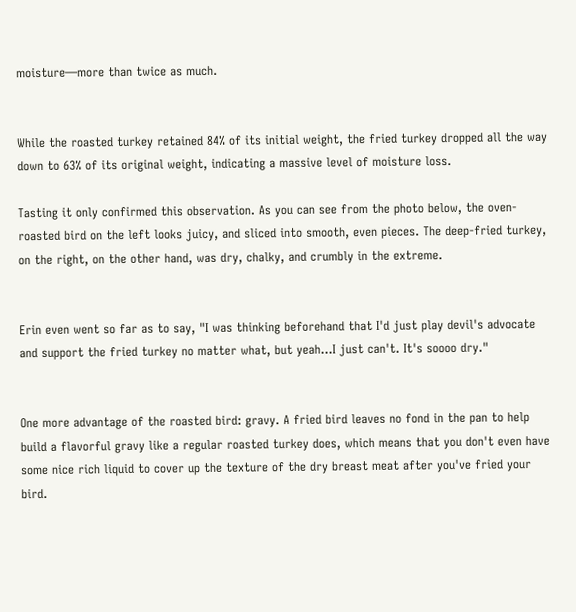moisture—more than twice as much.


While the roasted turkey retained 84% of its initial weight, the fried turkey dropped all the way down to 63% of its original weight, indicating a massive level of moisture loss.

Tasting it only confirmed this observation. As you can see from the photo below, the oven-roasted bird on the left looks juicy, and sliced into smooth, even pieces. The deep-fried turkey, on the right, on the other hand, was dry, chalky, and crumbly in the extreme.


Erin even went so far as to say, "I was thinking beforehand that I'd just play devil's advocate and support the fried turkey no matter what, but yeah...I just can't. It's soooo dry."


One more advantage of the roasted bird: gravy. A fried bird leaves no fond in the pan to help build a flavorful gravy like a regular roasted turkey does, which means that you don't even have some nice rich liquid to cover up the texture of the dry breast meat after you've fried your bird.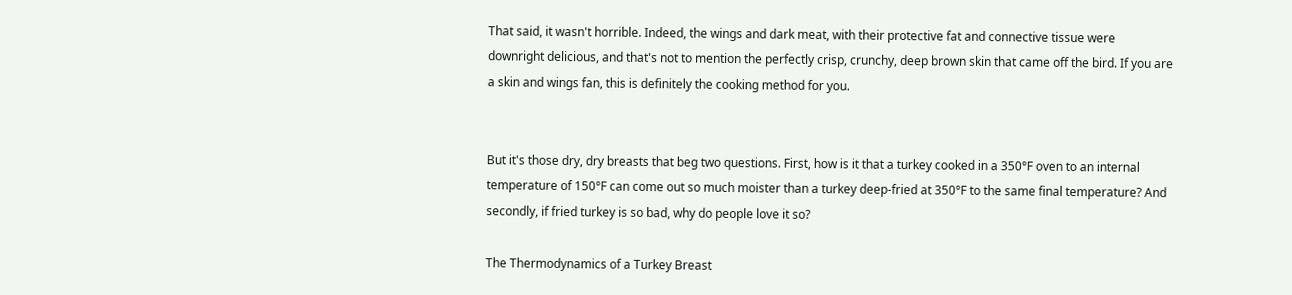That said, it wasn't horrible. Indeed, the wings and dark meat, with their protective fat and connective tissue were downright delicious, and that's not to mention the perfectly crisp, crunchy, deep brown skin that came off the bird. If you are a skin and wings fan, this is definitely the cooking method for you.


But it's those dry, dry breasts that beg two questions. First, how is it that a turkey cooked in a 350°F oven to an internal temperature of 150°F can come out so much moister than a turkey deep-fried at 350°F to the same final temperature? And secondly, if fried turkey is so bad, why do people love it so?

The Thermodynamics of a Turkey Breast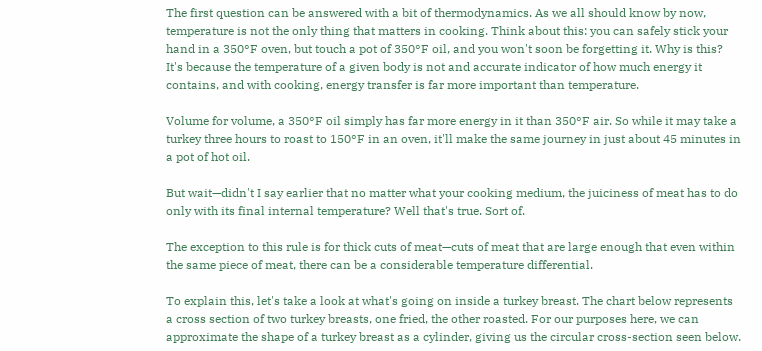The first question can be answered with a bit of thermodynamics. As we all should know by now, temperature is not the only thing that matters in cooking. Think about this: you can safely stick your hand in a 350°F oven, but touch a pot of 350°F oil, and you won't soon be forgetting it. Why is this? It's because the temperature of a given body is not and accurate indicator of how much energy it contains, and with cooking, energy transfer is far more important than temperature.

Volume for volume, a 350°F oil simply has far more energy in it than 350°F air. So while it may take a turkey three hours to roast to 150°F in an oven, it'll make the same journey in just about 45 minutes in a pot of hot oil.

But wait—didn't I say earlier that no matter what your cooking medium, the juiciness of meat has to do only with its final internal temperature? Well that's true. Sort of.

The exception to this rule is for thick cuts of meat—cuts of meat that are large enough that even within the same piece of meat, there can be a considerable temperature differential.

To explain this, let's take a look at what's going on inside a turkey breast. The chart below represents a cross section of two turkey breasts, one fried, the other roasted. For our purposes here, we can approximate the shape of a turkey breast as a cylinder, giving us the circular cross-section seen below.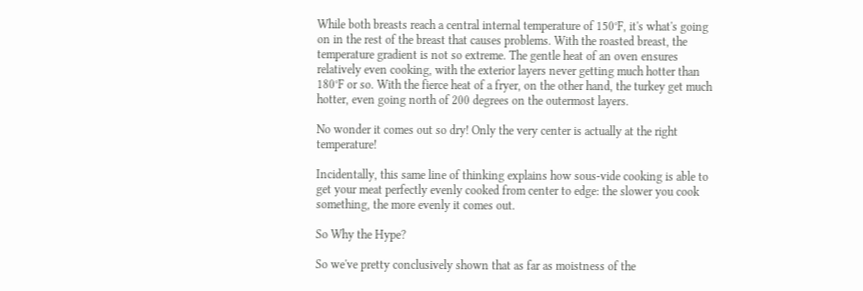While both breasts reach a central internal temperature of 150°F, it's what's going on in the rest of the breast that causes problems. With the roasted breast, the temperature gradient is not so extreme. The gentle heat of an oven ensures relatively even cooking, with the exterior layers never getting much hotter than 180°F or so. With the fierce heat of a fryer, on the other hand, the turkey get much hotter, even going north of 200 degrees on the outermost layers.

No wonder it comes out so dry! Only the very center is actually at the right temperature!

Incidentally, this same line of thinking explains how sous-vide cooking is able to get your meat perfectly evenly cooked from center to edge: the slower you cook something, the more evenly it comes out.

So Why the Hype?

So we've pretty conclusively shown that as far as moistness of the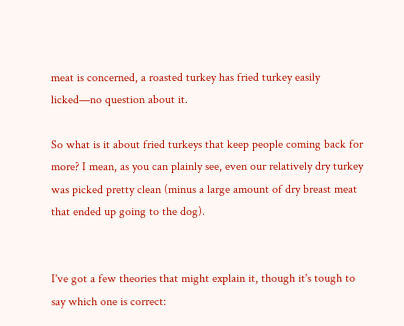meat is concerned, a roasted turkey has fried turkey easily licked—no question about it.

So what is it about fried turkeys that keep people coming back for more? I mean, as you can plainly see, even our relatively dry turkey was picked pretty clean (minus a large amount of dry breast meat that ended up going to the dog).


I've got a few theories that might explain it, though it's tough to say which one is correct: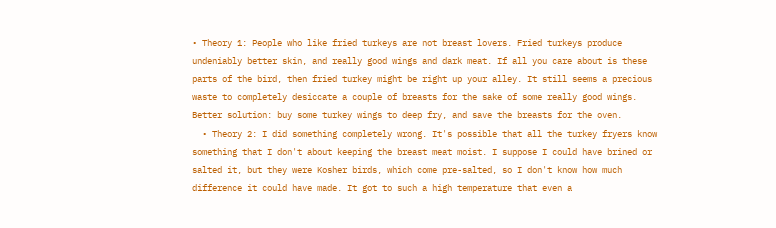• Theory 1: People who like fried turkeys are not breast lovers. Fried turkeys produce undeniably better skin, and really good wings and dark meat. If all you care about is these parts of the bird, then fried turkey might be right up your alley. It still seems a precious waste to completely desiccate a couple of breasts for the sake of some really good wings. Better solution: buy some turkey wings to deep fry, and save the breasts for the oven.
  • Theory 2: I did something completely wrong. It's possible that all the turkey fryers know something that I don't about keeping the breast meat moist. I suppose I could have brined or salted it, but they were Kosher birds, which come pre-salted, so I don't know how much difference it could have made. It got to such a high temperature that even a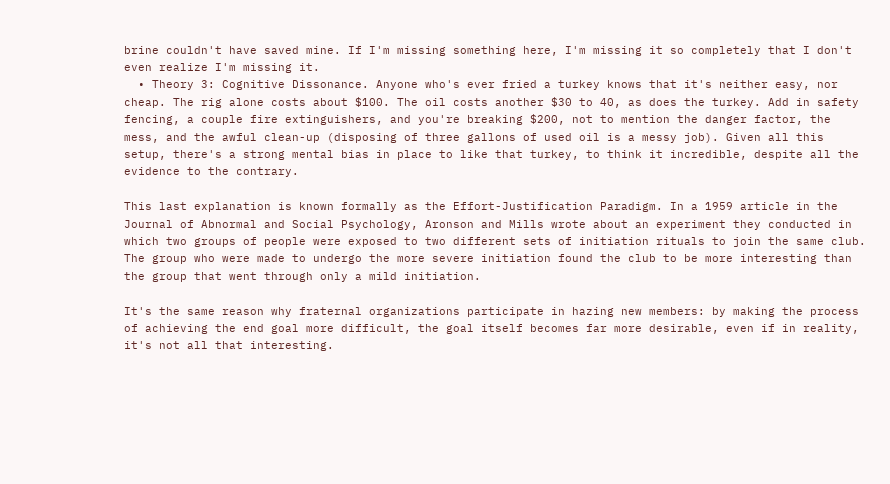brine couldn't have saved mine. If I'm missing something here, I'm missing it so completely that I don't even realize I'm missing it.
  • Theory 3: Cognitive Dissonance. Anyone who's ever fried a turkey knows that it's neither easy, nor cheap. The rig alone costs about $100. The oil costs another $30 to 40, as does the turkey. Add in safety fencing, a couple fire extinguishers, and you're breaking $200, not to mention the danger factor, the mess, and the awful clean-up (disposing of three gallons of used oil is a messy job). Given all this setup, there's a strong mental bias in place to like that turkey, to think it incredible, despite all the evidence to the contrary.

This last explanation is known formally as the Effort-Justification Paradigm. In a 1959 article in the Journal of Abnormal and Social Psychology, Aronson and Mills wrote about an experiment they conducted in which two groups of people were exposed to two different sets of initiation rituals to join the same club. The group who were made to undergo the more severe initiation found the club to be more interesting than the group that went through only a mild initiation.

It's the same reason why fraternal organizations participate in hazing new members: by making the process of achieving the end goal more difficult, the goal itself becomes far more desirable, even if in reality, it's not all that interesting.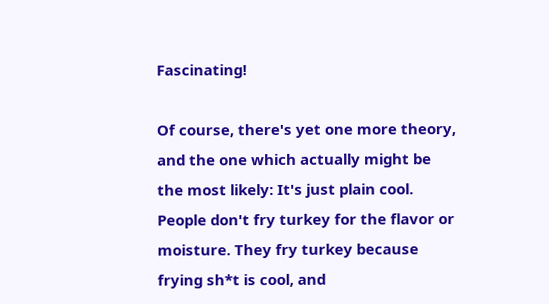Fascinating!

Of course, there's yet one more theory, and the one which actually might be the most likely: It's just plain cool. People don't fry turkey for the flavor or moisture. They fry turkey because frying sh*t is cool, and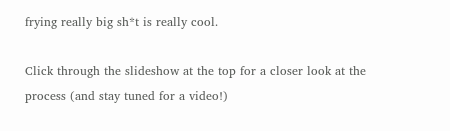frying really big sh*t is really cool.

Click through the slideshow at the top for a closer look at the process (and stay tuned for a video!)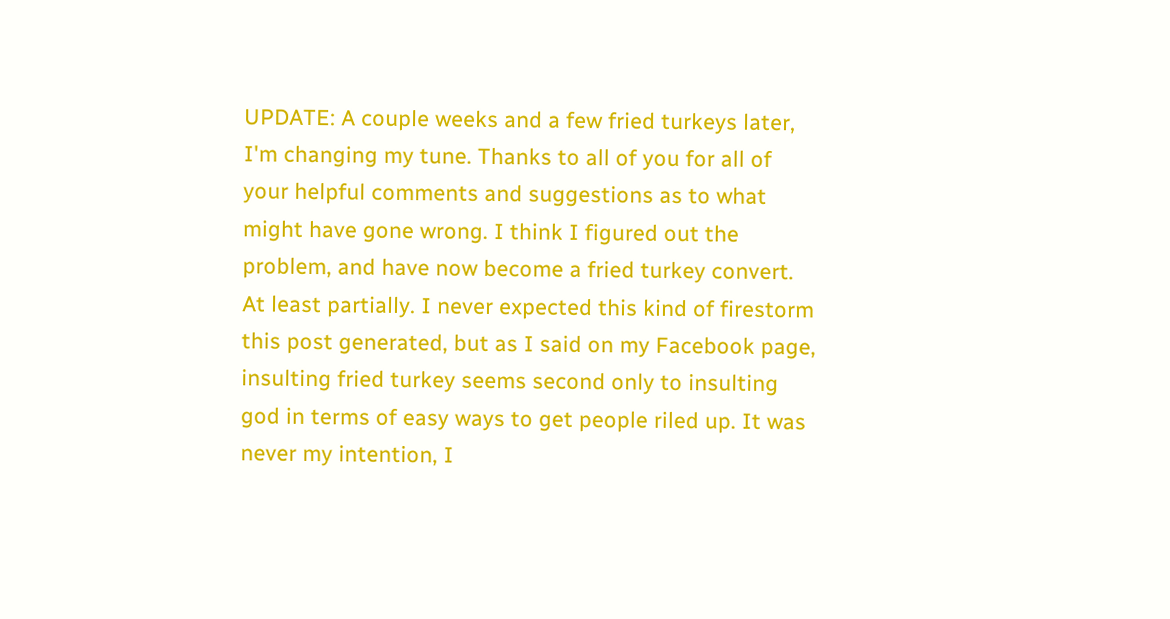UPDATE: A couple weeks and a few fried turkeys later, I'm changing my tune. Thanks to all of you for all of your helpful comments and suggestions as to what might have gone wrong. I think I figured out the problem, and have now become a fried turkey convert. At least partially. I never expected this kind of firestorm this post generated, but as I said on my Facebook page, insulting fried turkey seems second only to insulting god in terms of easy ways to get people riled up. It was never my intention, I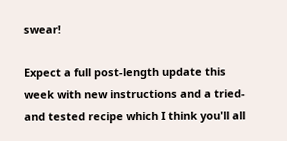swear!

Expect a full post-length update this week with new instructions and a tried-and tested recipe which I think you'll all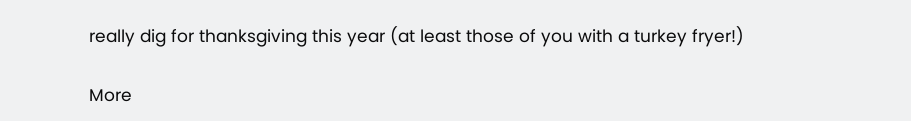really dig for thanksgiving this year (at least those of you with a turkey fryer!)

More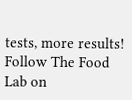tests, more results! Follow The Food Lab on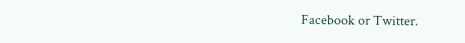Facebook or Twitter.